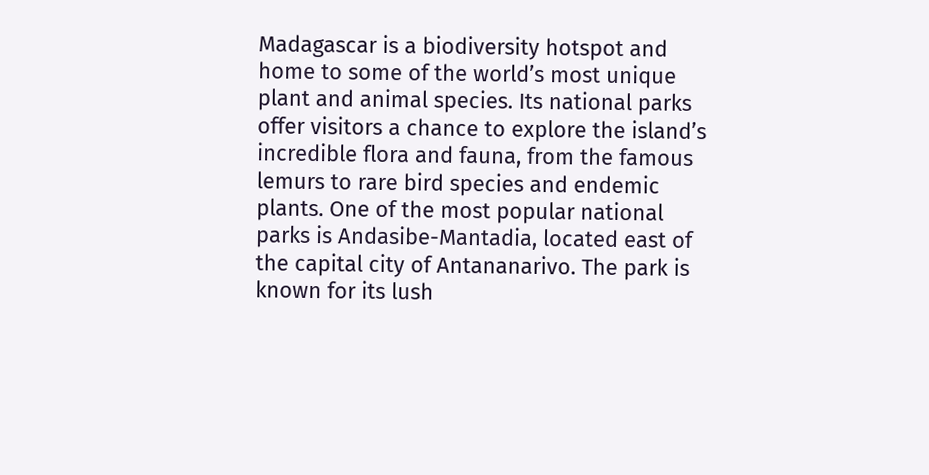Madagascar is a biodiversity hotspot and home to some of the world’s most unique plant and animal species. Its national parks offer visitors a chance to explore the island’s incredible flora and fauna, from the famous lemurs to rare bird species and endemic plants. One of the most popular national parks is Andasibe-Mantadia, located east of the capital city of Antananarivo. The park is known for its lush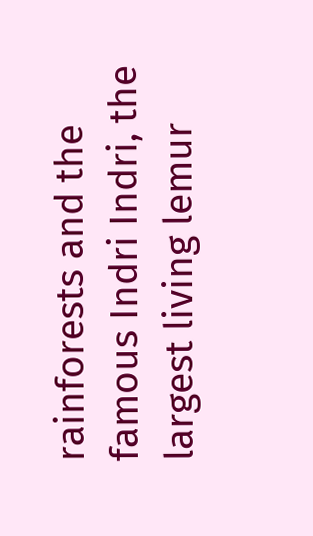rainforests and the famous Indri Indri, the largest living lemur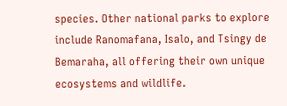species. Other national parks to explore include Ranomafana, Isalo, and Tsingy de Bemaraha, all offering their own unique ecosystems and wildlife.